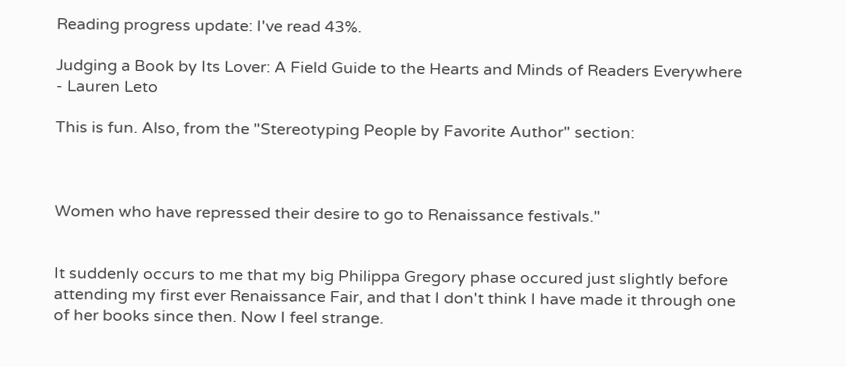Reading progress update: I've read 43%.

Judging a Book by Its Lover: A Field Guide to the Hearts and Minds of Readers Everywhere - Lauren Leto

This is fun. Also, from the "Stereotyping People by Favorite Author" section:



Women who have repressed their desire to go to Renaissance festivals."


It suddenly occurs to me that my big Philippa Gregory phase occured just slightly before attending my first ever Renaissance Fair, and that I don't think I have made it through one of her books since then. Now I feel strange.